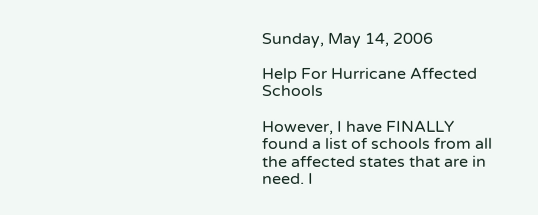Sunday, May 14, 2006

Help For Hurricane Affected Schools

However, I have FINALLY found a list of schools from all the affected states that are in need. I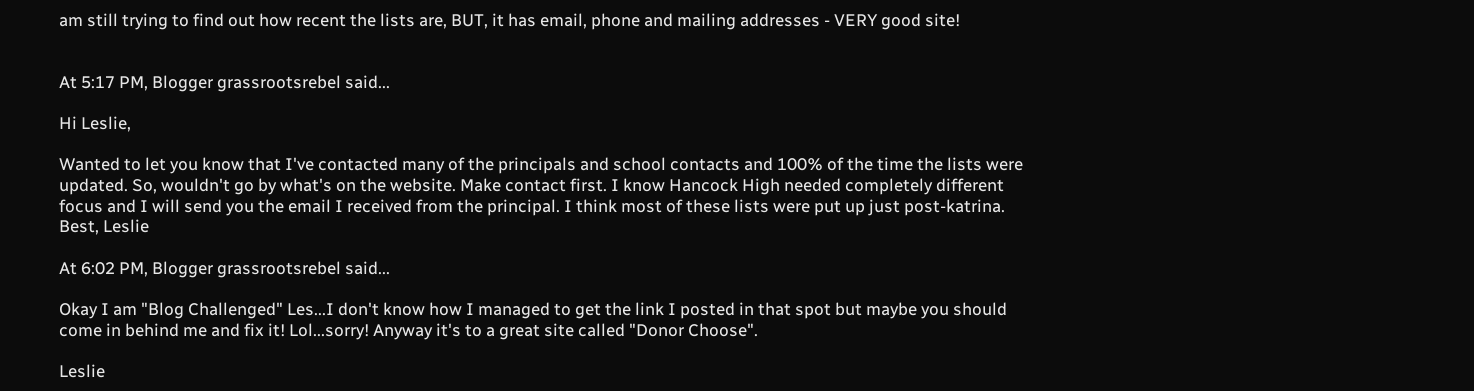am still trying to find out how recent the lists are, BUT, it has email, phone and mailing addresses - VERY good site!


At 5:17 PM, Blogger grassrootsrebel said...

Hi Leslie,

Wanted to let you know that I've contacted many of the principals and school contacts and 100% of the time the lists were updated. So, wouldn't go by what's on the website. Make contact first. I know Hancock High needed completely different focus and I will send you the email I received from the principal. I think most of these lists were put up just post-katrina. Best, Leslie

At 6:02 PM, Blogger grassrootsrebel said...

Okay I am "Blog Challenged" Les...I don't know how I managed to get the link I posted in that spot but maybe you should come in behind me and fix it! Lol...sorry! Anyway it's to a great site called "Donor Choose".

Leslie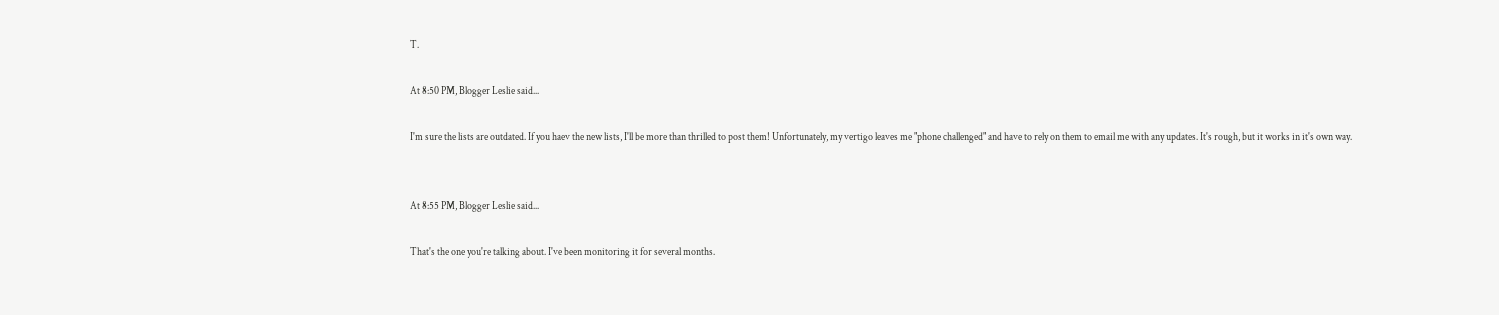T.

At 8:50 PM, Blogger Leslie said...

I'm sure the lists are outdated. If you haev the new lists, I'll be more than thrilled to post them! Unfortunately, my vertigo leaves me "phone challenged" and have to rely on them to email me with any updates. It's rough, but it works in it's own way.


At 8:55 PM, Blogger Leslie said...

That's the one you're talking about. I've been monitoring it for several months.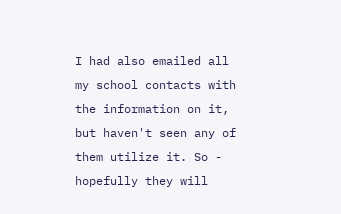I had also emailed all my school contacts with the information on it, but haven't seen any of them utilize it. So - hopefully they will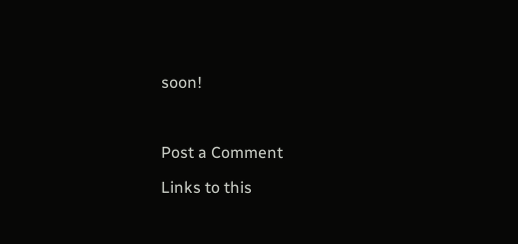soon!



Post a Comment

Links to this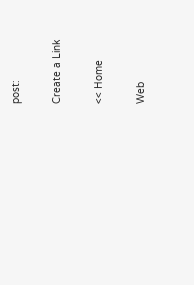post:

Create a Link

<< Home

Web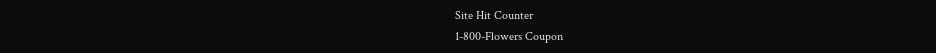Site Hit Counter
1-800-Flowers Coupon